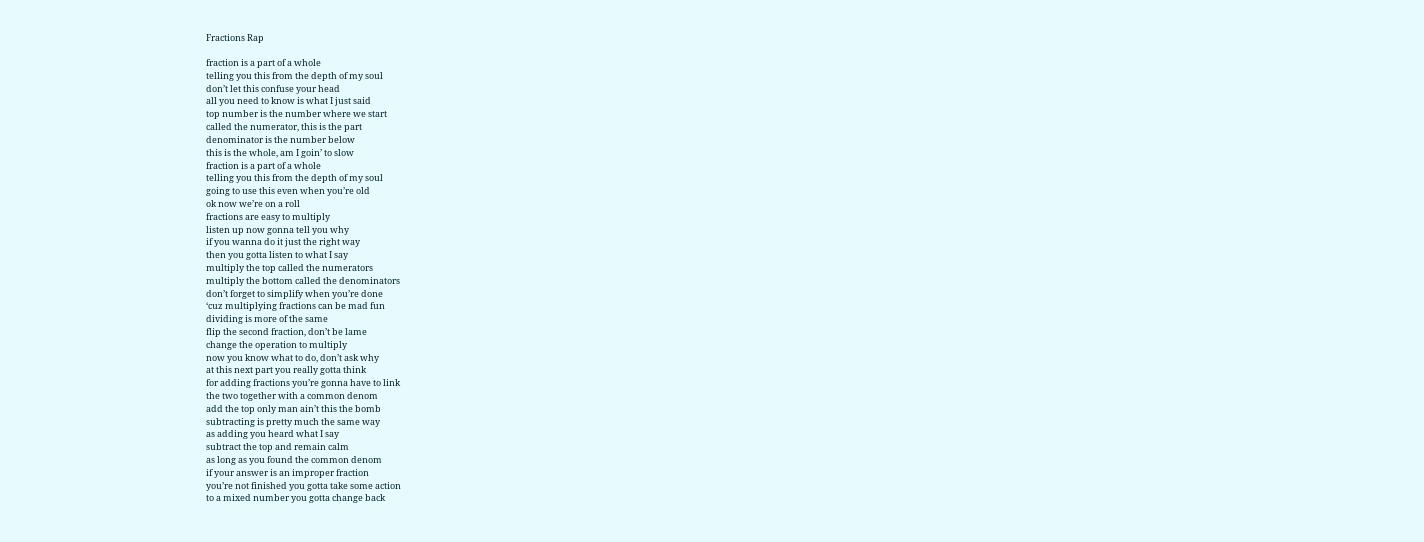Fractions Rap

fraction is a part of a whole
telling you this from the depth of my soul
don’t let this confuse your head
all you need to know is what I just said
top number is the number where we start
called the numerator, this is the part
denominator is the number below
this is the whole, am I goin’ to slow
fraction is a part of a whole
telling you this from the depth of my soul
going to use this even when you’re old
ok now we’re on a roll
fractions are easy to multiply
listen up now gonna tell you why
if you wanna do it just the right way
then you gotta listen to what I say
multiply the top called the numerators
multiply the bottom called the denominators
don’t forget to simplify when you’re done
‘cuz multiplying fractions can be mad fun
dividing is more of the same
flip the second fraction, don’t be lame
change the operation to multiply
now you know what to do, don’t ask why
at this next part you really gotta think
for adding fractions you’re gonna have to link
the two together with a common denom
add the top only man ain’t this the bomb
subtracting is pretty much the same way
as adding you heard what I say
subtract the top and remain calm
as long as you found the common denom
if your answer is an improper fraction
you’re not finished you gotta take some action
to a mixed number you gotta change back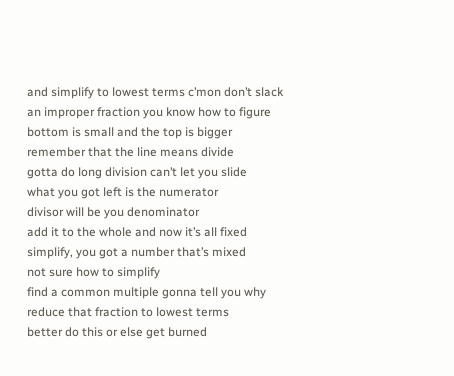and simplify to lowest terms c’mon don’t slack
an improper fraction you know how to figure
bottom is small and the top is bigger
remember that the line means divide
gotta do long division can’t let you slide
what you got left is the numerator
divisor will be you denominator
add it to the whole and now it’s all fixed
simplify, you got a number that’s mixed
not sure how to simplify
find a common multiple gonna tell you why
reduce that fraction to lowest terms
better do this or else get burned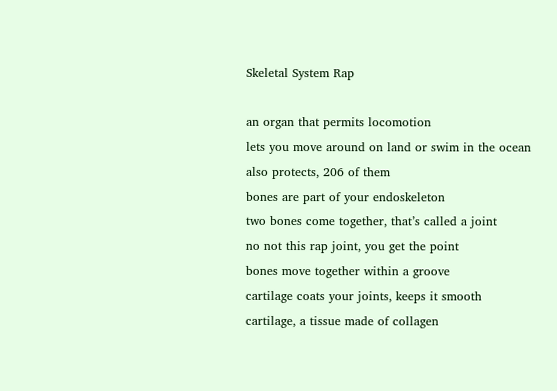Skeletal System Rap

an organ that permits locomotion
lets you move around on land or swim in the ocean
also protects, 206 of them
bones are part of your endoskeleton
two bones come together, that’s called a joint
no not this rap joint, you get the point
bones move together within a groove
cartilage coats your joints, keeps it smooth
cartilage, a tissue made of collagen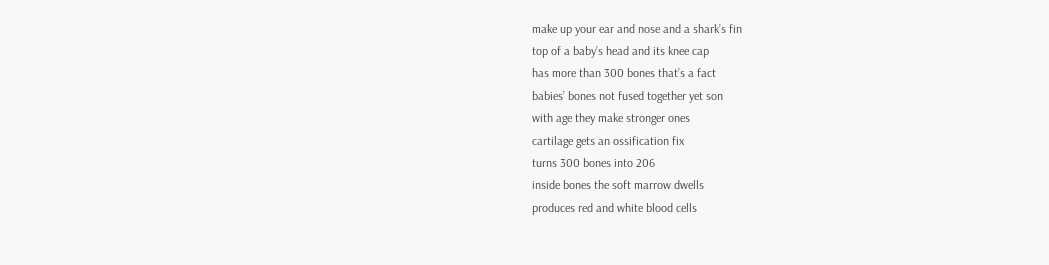make up your ear and nose and a shark’s fin
top of a baby’s head and its knee cap
has more than 300 bones that’s a fact
babies’ bones not fused together yet son
with age they make stronger ones
cartilage gets an ossification fix
turns 300 bones into 206
inside bones the soft marrow dwells
produces red and white blood cells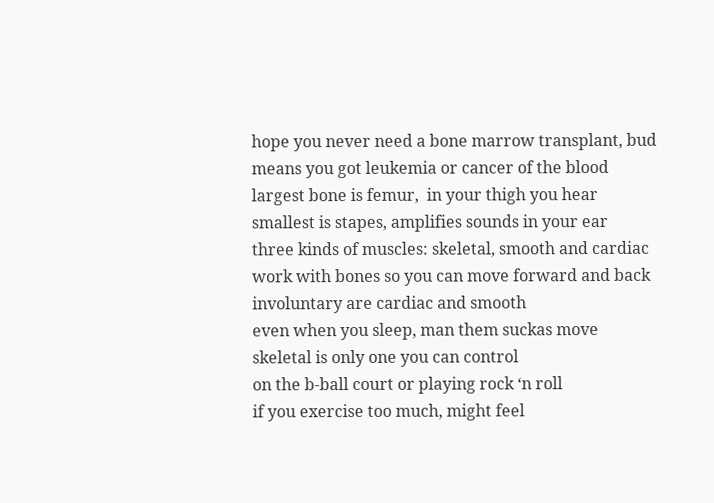hope you never need a bone marrow transplant, bud
means you got leukemia or cancer of the blood
largest bone is femur,  in your thigh you hear
smallest is stapes, amplifies sounds in your ear
three kinds of muscles: skeletal, smooth and cardiac
work with bones so you can move forward and back
involuntary are cardiac and smooth
even when you sleep, man them suckas move
skeletal is only one you can control
on the b-ball court or playing rock ‘n roll
if you exercise too much, might feel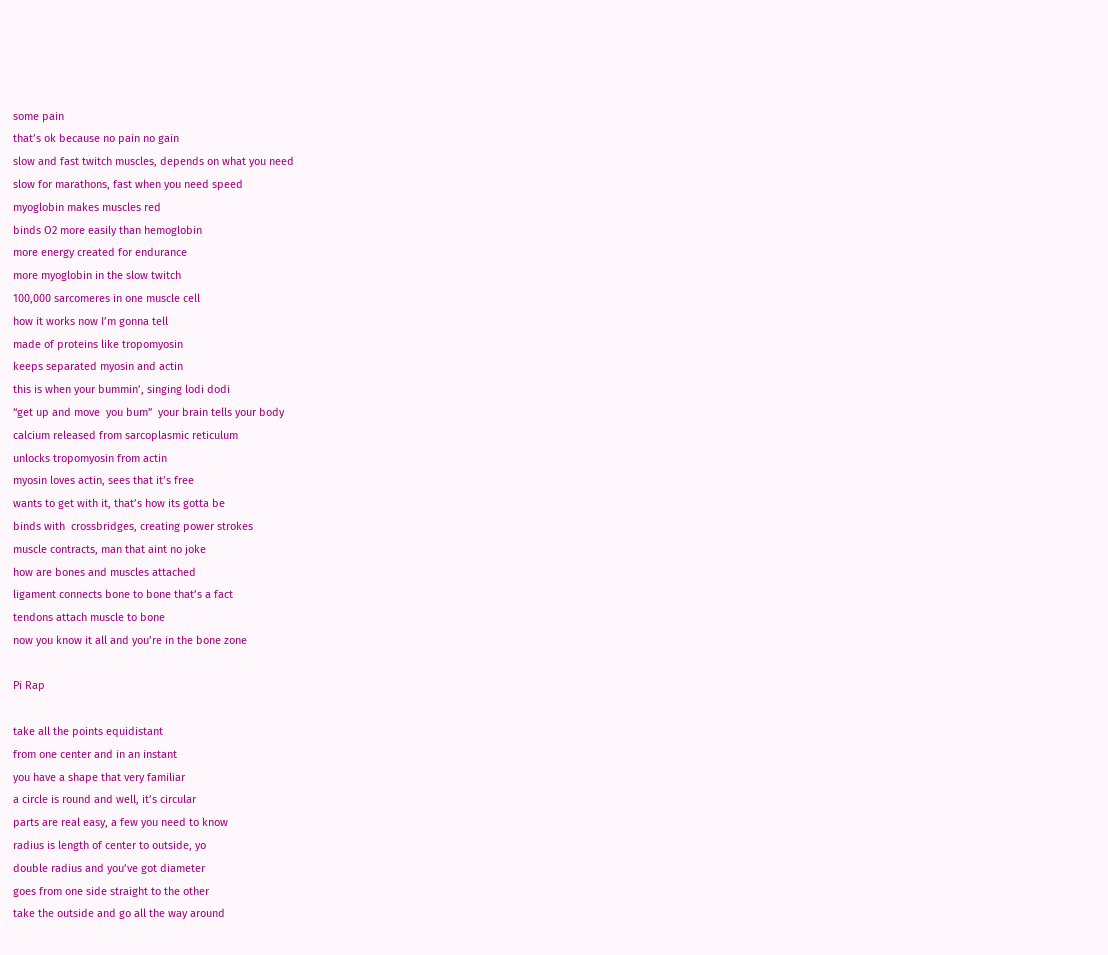some pain
that’s ok because no pain no gain
slow and fast twitch muscles, depends on what you need
slow for marathons, fast when you need speed
myoglobin makes muscles red
binds O2 more easily than hemoglobin
more energy created for endurance
more myoglobin in the slow twitch
100,000 sarcomeres in one muscle cell
how it works now I’m gonna tell
made of proteins like tropomyosin
keeps separated myosin and actin
this is when your bummin’, singing lodi dodi
“get up and move  you bum”  your brain tells your body
calcium released from sarcoplasmic reticulum
unlocks tropomyosin from actin
myosin loves actin, sees that it’s free
wants to get with it, that’s how its gotta be
binds with  crossbridges, creating power strokes
muscle contracts, man that aint no joke
how are bones and muscles attached
ligament connects bone to bone that’s a fact
tendons attach muscle to bone
now you know it all and you’re in the bone zone

Pi Rap

take all the points equidistant
from one center and in an instant
you have a shape that very familiar
a circle is round and well, it’s circular
parts are real easy, a few you need to know
radius is length of center to outside, yo
double radius and you’ve got diameter
goes from one side straight to the other
take the outside and go all the way around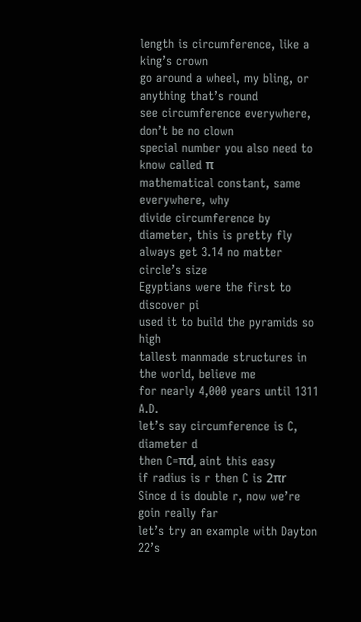length is circumference, like a king’s crown
go around a wheel, my bling, or anything that’s round
see circumference everywhere, don’t be no clown
special number you also need to know called π
mathematical constant, same everywhere, why
divide circumference by diameter, this is pretty fly
always get 3.14 no matter circle’s size
Egyptians were the first to discover pi
used it to build the pyramids so high
tallest manmade structures in the world, believe me
for nearly 4,000 years until 1311 A.D.
let’s say circumference is C, diameter d
then C=πd, aint this easy
if radius is r then C is 2πr
Since d is double r, now we’re goin really far
let’s try an example with Dayton 22’s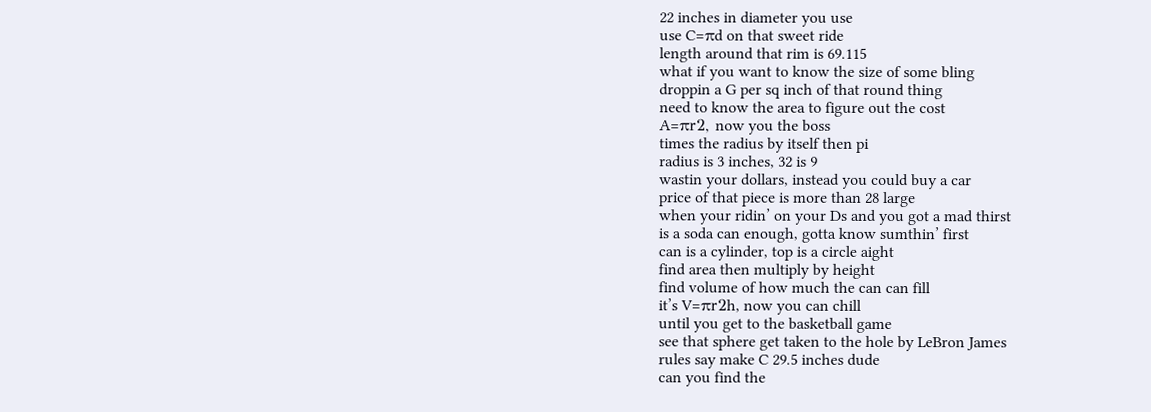22 inches in diameter you use
use C=πd on that sweet ride
length around that rim is 69.115
what if you want to know the size of some bling
droppin a G per sq inch of that round thing
need to know the area to figure out the cost
A=πr2, now you the boss
times the radius by itself then pi
radius is 3 inches, 32 is 9
wastin your dollars, instead you could buy a car
price of that piece is more than 28 large
when your ridin’ on your Ds and you got a mad thirst
is a soda can enough, gotta know sumthin’ first
can is a cylinder, top is a circle aight
find area then multiply by height
find volume of how much the can can fill
it’s V=πr2h, now you can chill
until you get to the basketball game
see that sphere get taken to the hole by LeBron James
rules say make C 29.5 inches dude
can you find the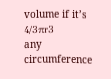volume if it’s 4/3πr3
any circumference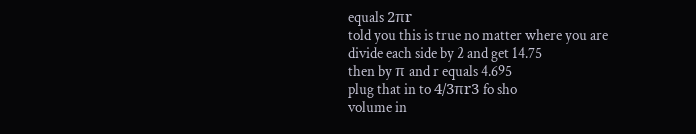equals 2πr
told you this is true no matter where you are
divide each side by 2 and get 14.75
then by π and r equals 4.695
plug that in to 4/3πr3 fo sho
volume in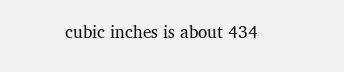cubic inches is about 434